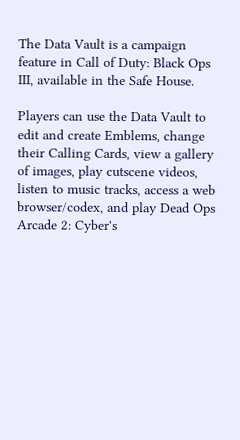The Data Vault is a campaign feature in Call of Duty: Black Ops III, available in the Safe House.

Players can use the Data Vault to edit and create Emblems, change their Calling Cards, view a gallery of images, play cutscene videos, listen to music tracks, access a web browser/codex, and play Dead Ops Arcade 2: Cyber's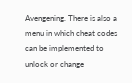Avengening. There is also a menu in which cheat codes can be implemented to unlock or change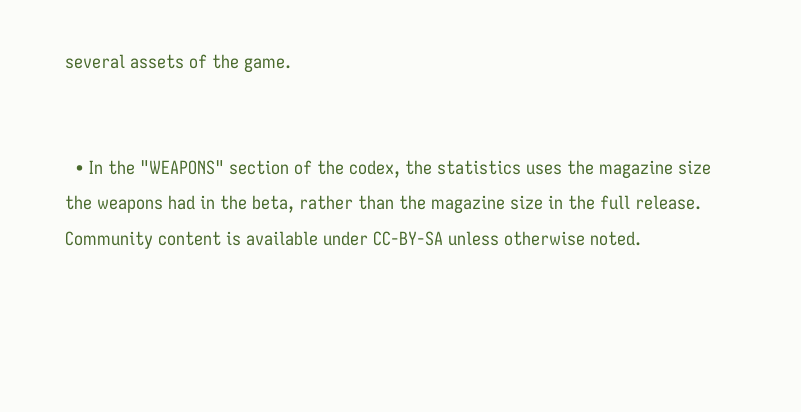several assets of the game.


  • In the "WEAPONS" section of the codex, the statistics uses the magazine size the weapons had in the beta, rather than the magazine size in the full release.
Community content is available under CC-BY-SA unless otherwise noted.